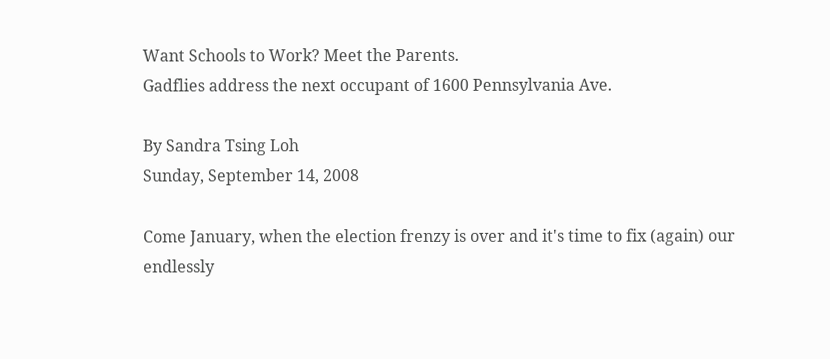Want Schools to Work? Meet the Parents.
Gadflies address the next occupant of 1600 Pennsylvania Ave.

By Sandra Tsing Loh
Sunday, September 14, 2008

Come January, when the election frenzy is over and it's time to fix (again) our endlessly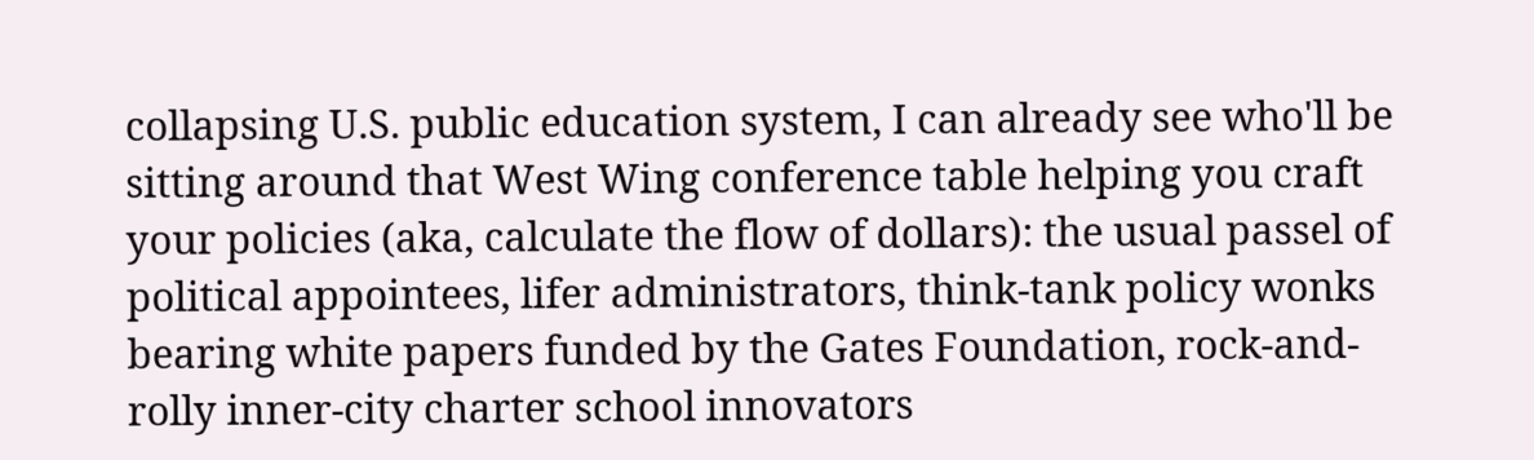collapsing U.S. public education system, I can already see who'll be sitting around that West Wing conference table helping you craft your policies (aka, calculate the flow of dollars): the usual passel of political appointees, lifer administrators, think-tank policy wonks bearing white papers funded by the Gates Foundation, rock-and-rolly inner-city charter school innovators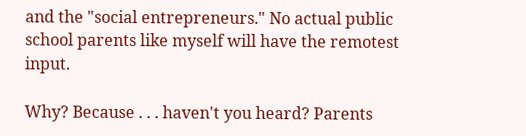and the "social entrepreneurs." No actual public school parents like myself will have the remotest input.

Why? Because . . . haven't you heard? Parents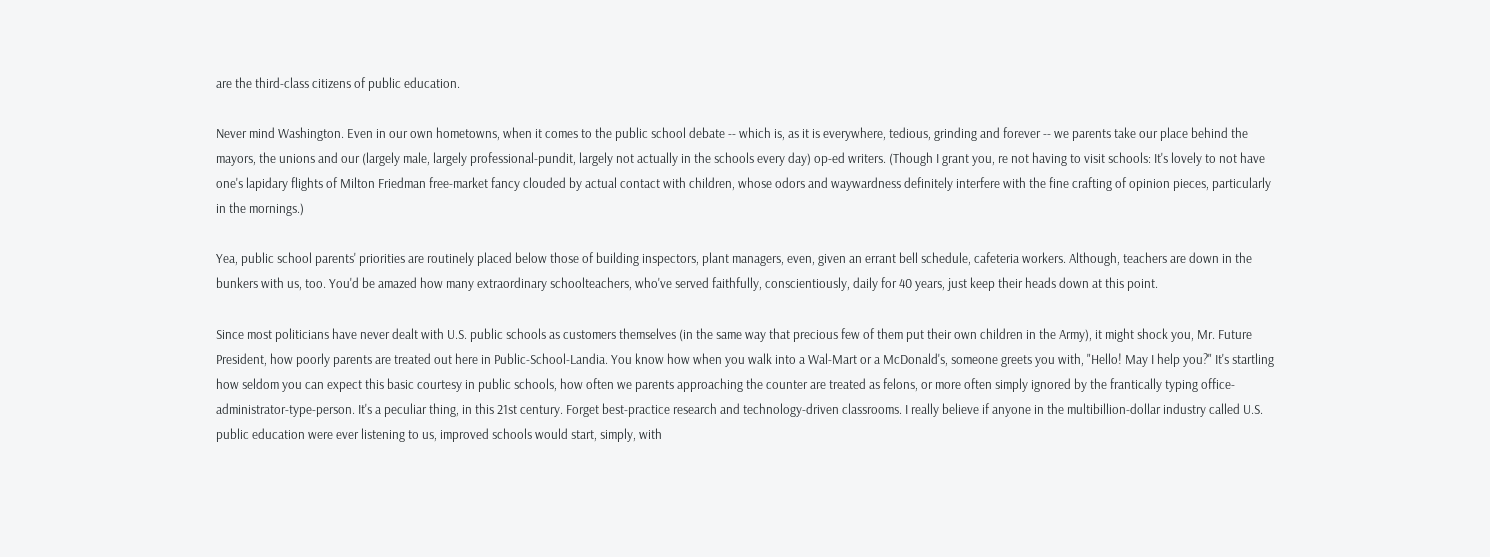are the third-class citizens of public education.

Never mind Washington. Even in our own hometowns, when it comes to the public school debate -- which is, as it is everywhere, tedious, grinding and forever -- we parents take our place behind the mayors, the unions and our (largely male, largely professional-pundit, largely not actually in the schools every day) op-ed writers. (Though I grant you, re not having to visit schools: It's lovely to not have one's lapidary flights of Milton Friedman free-market fancy clouded by actual contact with children, whose odors and waywardness definitely interfere with the fine crafting of opinion pieces, particularly in the mornings.)

Yea, public school parents' priorities are routinely placed below those of building inspectors, plant managers, even, given an errant bell schedule, cafeteria workers. Although, teachers are down in the bunkers with us, too. You'd be amazed how many extraordinary schoolteachers, who've served faithfully, conscientiously, daily for 40 years, just keep their heads down at this point.

Since most politicians have never dealt with U.S. public schools as customers themselves (in the same way that precious few of them put their own children in the Army), it might shock you, Mr. Future President, how poorly parents are treated out here in Public-School-Landia. You know how when you walk into a Wal-Mart or a McDonald's, someone greets you with, "Hello! May I help you?" It's startling how seldom you can expect this basic courtesy in public schools, how often we parents approaching the counter are treated as felons, or more often simply ignored by the frantically typing office-administrator-type-person. It's a peculiar thing, in this 21st century. Forget best-practice research and technology-driven classrooms. I really believe if anyone in the multibillion-dollar industry called U.S. public education were ever listening to us, improved schools would start, simply, with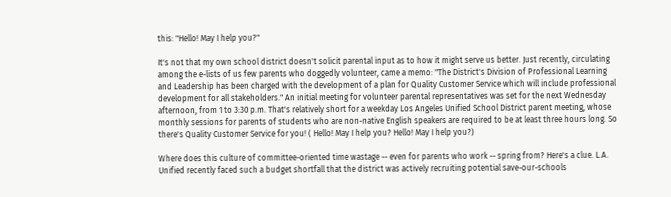this: "Hello! May I help you?"

It's not that my own school district doesn't solicit parental input as to how it might serve us better. Just recently, circulating among the e-lists of us few parents who doggedly volunteer, came a memo: "The District's Division of Professional Learning and Leadership has been charged with the development of a plan for Quality Customer Service which will include professional development for all stakeholders." An initial meeting for volunteer parental representatives was set for the next Wednesday afternoon, from 1 to 3:30 p.m. That's relatively short for a weekday Los Angeles Unified School District parent meeting, whose monthly sessions for parents of students who are non-native English speakers are required to be at least three hours long. So there's Quality Customer Service for you! ( Hello! May I help you? Hello! May I help you?)

Where does this culture of committee-oriented time wastage -- even for parents who work -- spring from? Here's a clue. L.A. Unified recently faced such a budget shortfall that the district was actively recruiting potential save-our-schools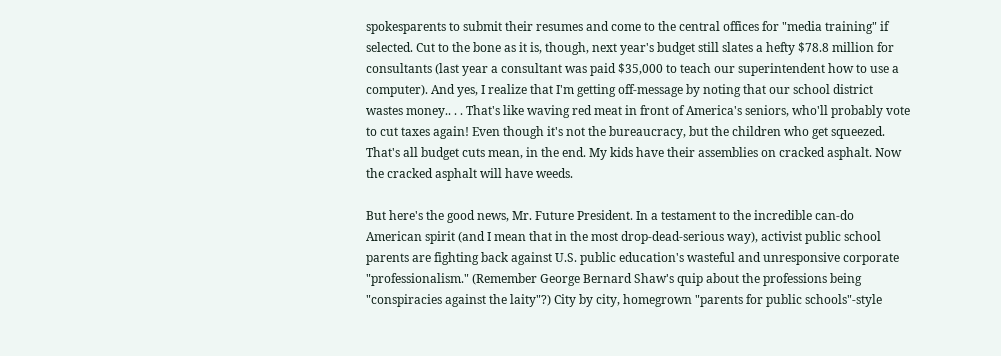spokesparents to submit their resumes and come to the central offices for "media training" if selected. Cut to the bone as it is, though, next year's budget still slates a hefty $78.8 million for consultants (last year a consultant was paid $35,000 to teach our superintendent how to use a computer). And yes, I realize that I'm getting off-message by noting that our school district wastes money.. . . That's like waving red meat in front of America's seniors, who'll probably vote to cut taxes again! Even though it's not the bureaucracy, but the children who get squeezed. That's all budget cuts mean, in the end. My kids have their assemblies on cracked asphalt. Now the cracked asphalt will have weeds.

But here's the good news, Mr. Future President. In a testament to the incredible can-do American spirit (and I mean that in the most drop-dead-serious way), activist public school parents are fighting back against U.S. public education's wasteful and unresponsive corporate "professionalism." (Remember George Bernard Shaw's quip about the professions being "conspiracies against the laity"?) City by city, homegrown "parents for public schools"-style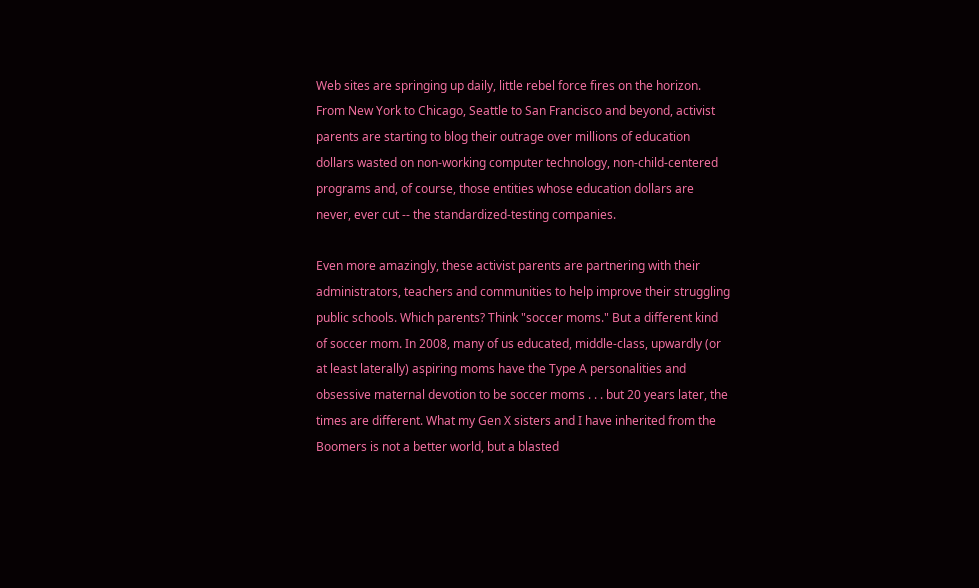Web sites are springing up daily, little rebel force fires on the horizon. From New York to Chicago, Seattle to San Francisco and beyond, activist parents are starting to blog their outrage over millions of education dollars wasted on non-working computer technology, non-child-centered programs and, of course, those entities whose education dollars are never, ever cut -- the standardized-testing companies.

Even more amazingly, these activist parents are partnering with their administrators, teachers and communities to help improve their struggling public schools. Which parents? Think "soccer moms." But a different kind of soccer mom. In 2008, many of us educated, middle-class, upwardly (or at least laterally) aspiring moms have the Type A personalities and obsessive maternal devotion to be soccer moms . . . but 20 years later, the times are different. What my Gen X sisters and I have inherited from the Boomers is not a better world, but a blasted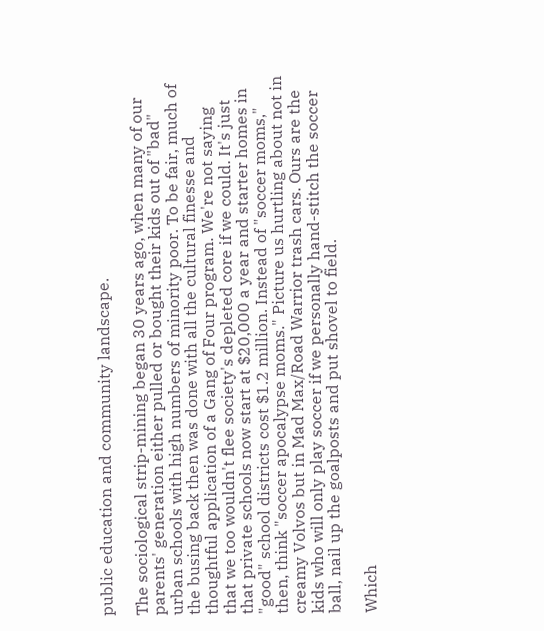public education and community landscape.

The sociological strip-mining began 30 years ago, when many of our parents' generation either pulled or bought their kids out of "bad" urban schools with high numbers of minority poor. To be fair, much of the busing back then was done with all the cultural finesse and thoughtful application of a Gang of Four program. We're not saying that we too wouldn't flee society's depleted core if we could. It's just that private schools now start at $20,000 a year and starter homes in "good" school districts cost $1.2 million. Instead of "soccer moms," then, think "soccer apocalypse moms." Picture us hurtling about not in creamy Volvos but in Mad Max/Road Warrior trash cars. Ours are the kids who will only play soccer if we personally hand-stitch the soccer ball, nail up the goalposts and put shovel to field.

Which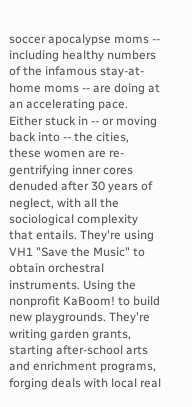soccer apocalypse moms -- including healthy numbers of the infamous stay-at-home moms -- are doing at an accelerating pace. Either stuck in -- or moving back into -- the cities, these women are re-gentrifying inner cores denuded after 30 years of neglect, with all the sociological complexity that entails. They're using VH1 "Save the Music" to obtain orchestral instruments. Using the nonprofit KaBoom! to build new playgrounds. They're writing garden grants, starting after-school arts and enrichment programs, forging deals with local real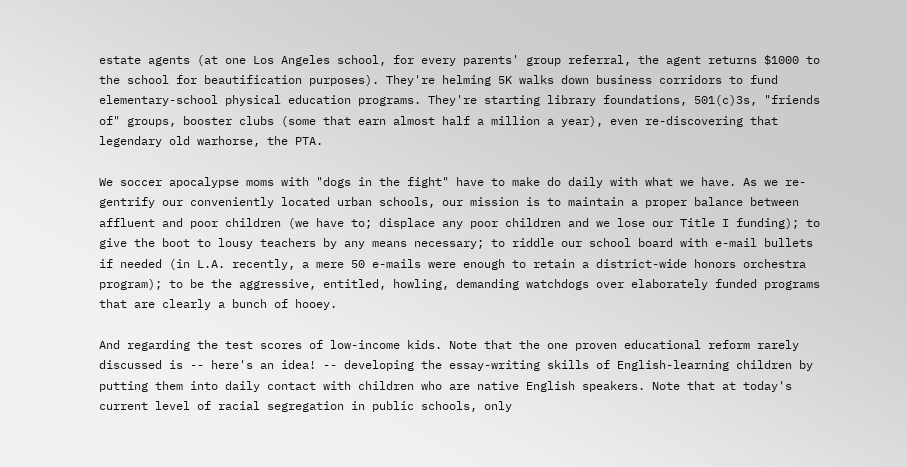estate agents (at one Los Angeles school, for every parents' group referral, the agent returns $1000 to the school for beautification purposes). They're helming 5K walks down business corridors to fund elementary-school physical education programs. They're starting library foundations, 501(c)3s, "friends of" groups, booster clubs (some that earn almost half a million a year), even re-discovering that legendary old warhorse, the PTA.

We soccer apocalypse moms with "dogs in the fight" have to make do daily with what we have. As we re-gentrify our conveniently located urban schools, our mission is to maintain a proper balance between affluent and poor children (we have to; displace any poor children and we lose our Title I funding); to give the boot to lousy teachers by any means necessary; to riddle our school board with e-mail bullets if needed (in L.A. recently, a mere 50 e-mails were enough to retain a district-wide honors orchestra program); to be the aggressive, entitled, howling, demanding watchdogs over elaborately funded programs that are clearly a bunch of hooey.

And regarding the test scores of low-income kids. Note that the one proven educational reform rarely discussed is -- here's an idea! -- developing the essay-writing skills of English-learning children by putting them into daily contact with children who are native English speakers. Note that at today's current level of racial segregation in public schools, only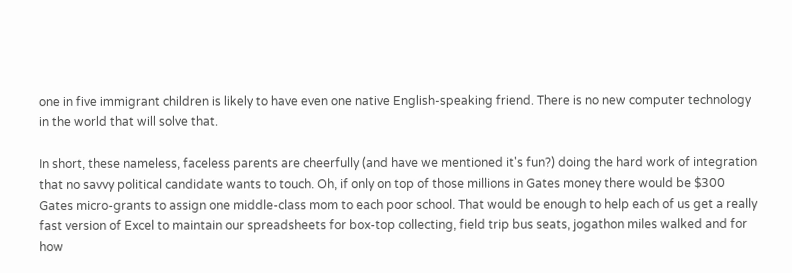one in five immigrant children is likely to have even one native English-speaking friend. There is no new computer technology in the world that will solve that.

In short, these nameless, faceless parents are cheerfully (and have we mentioned it's fun?) doing the hard work of integration that no savvy political candidate wants to touch. Oh, if only on top of those millions in Gates money there would be $300 Gates micro-grants to assign one middle-class mom to each poor school. That would be enough to help each of us get a really fast version of Excel to maintain our spreadsheets for box-top collecting, field trip bus seats, jogathon miles walked and for how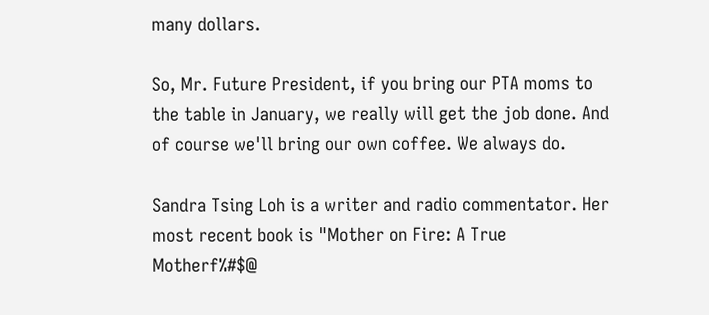many dollars.

So, Mr. Future President, if you bring our PTA moms to the table in January, we really will get the job done. And of course we'll bring our own coffee. We always do.

Sandra Tsing Loh is a writer and radio commentator. Her most recent book is "Mother on Fire: A True Motherf%#$@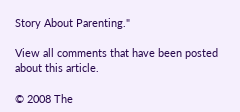Story About Parenting."

View all comments that have been posted about this article.

© 2008 The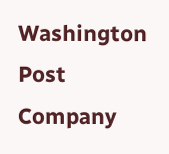Washington Post Company